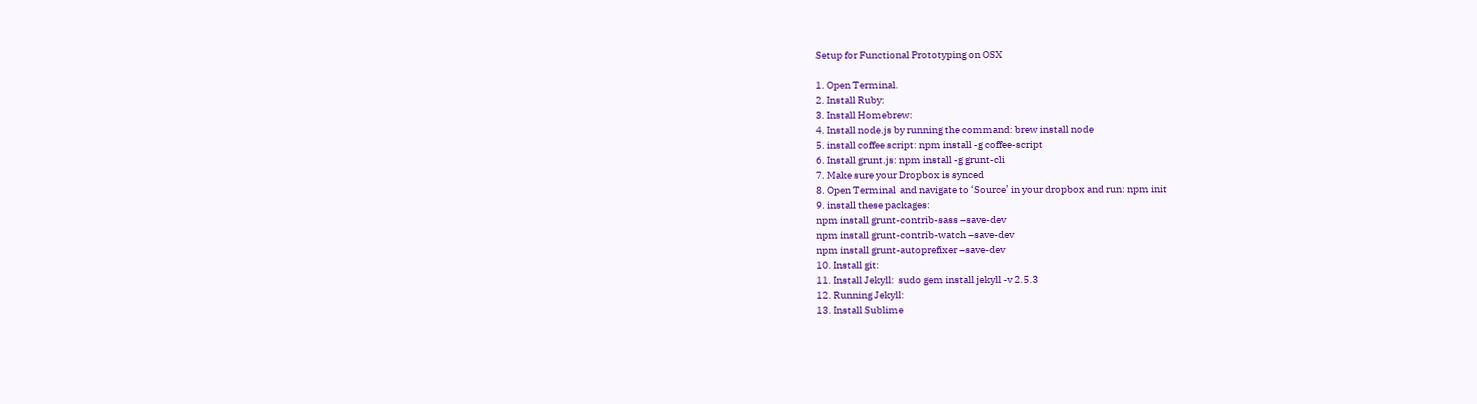Setup for Functional Prototyping on OSX

1. Open Terminal.
2. Install Ruby:
3. Install Homebrew:
4. Install node.js by running the command: brew install node
5. install coffee script: npm install -g coffee-script
6. Install grunt.js: npm install -g grunt-cli
7. Make sure your Dropbox is synced
8. Open Terminal  and navigate to ‘Source’ in your dropbox and run: npm init
9. install these packages:
npm install grunt-contrib-sass –save-dev
npm install grunt-contrib-watch –save-dev
npm install grunt-autoprefixer –save-dev
10. Install git:
11. Install Jekyll:  sudo gem install jekyll -v 2.5.3
12. Running Jekyll:
13. Install Sublime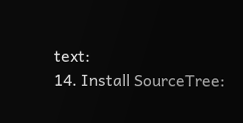text:
14. Install SourceTree: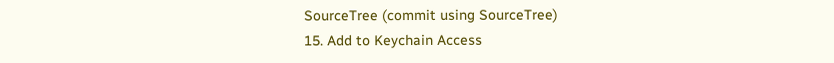SourceTree (commit using SourceTree)
15. Add to Keychain Access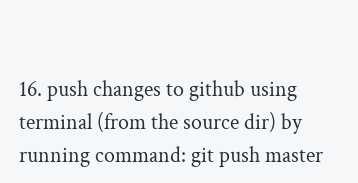16. push changes to github using terminal (from the source dir) by running command: git push master